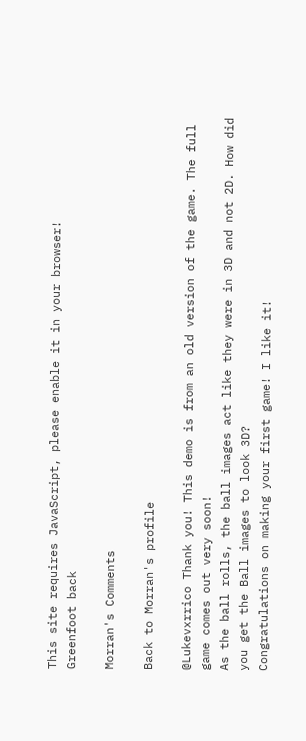This site requires JavaScript, please enable it in your browser!
Greenfoot back

Morran's Comments

Back to Morran's profile

@Lukevxrrico Thank you! This demo is from an old version of the game. The full game comes out very soon!
As the ball rolls, the ball images act like they were in 3D and not 2D. How did you get the Ball images to look 3D?
Congratulations on making your first game! I like it!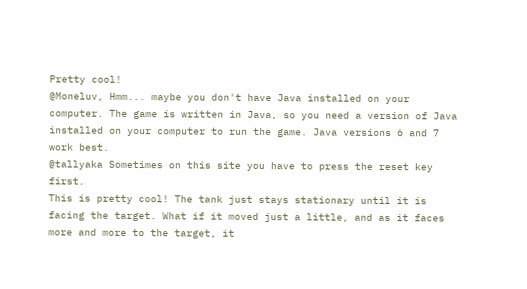Pretty cool!
@Moneluv, Hmm... maybe you don't have Java installed on your computer. The game is written in Java, so you need a version of Java installed on your computer to run the game. Java versions 6 and 7 work best.
@tallyaka Sometimes on this site you have to press the reset key first.
This is pretty cool! The tank just stays stationary until it is facing the target. What if it moved just a little, and as it faces more and more to the target, it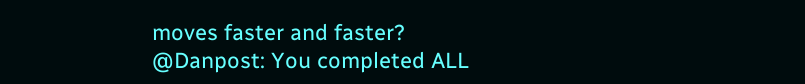moves faster and faster?
@Danpost: You completed ALL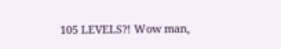105 LEVELS?! Wow man,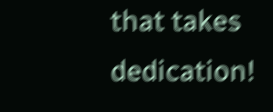that takes dedication!